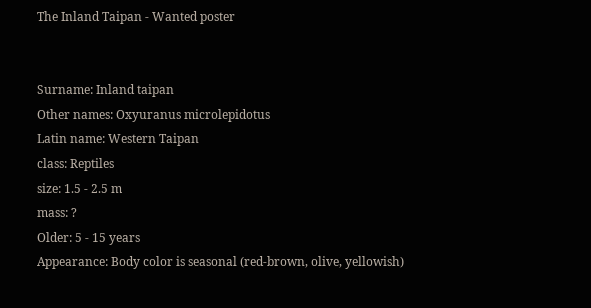The Inland Taipan - Wanted poster


Surname: Inland taipan
Other names: Oxyuranus microlepidotus
Latin name: Western Taipan
class: Reptiles
size: 1.5 - 2.5 m
mass: ?
Older: 5 - 15 years
Appearance: Body color is seasonal (red-brown, olive, yellowish)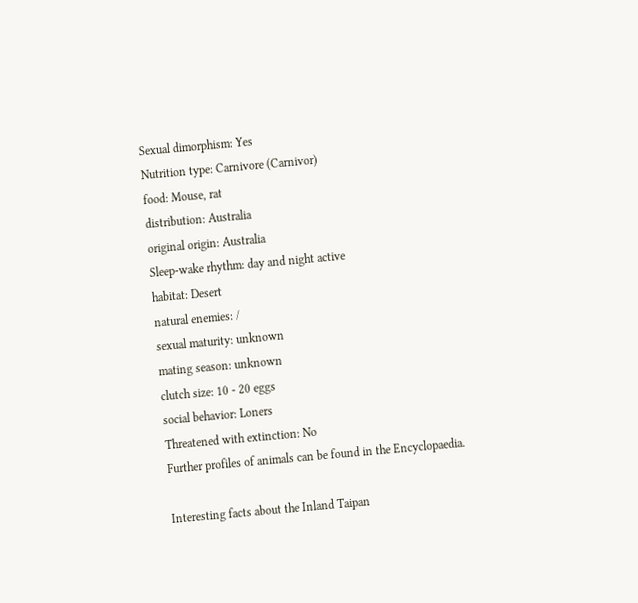Sexual dimorphism: Yes
Nutrition type: Carnivore (Carnivor)
food: Mouse, rat
distribution: Australia
original origin: Australia
Sleep-wake rhythm: day and night active
habitat: Desert
natural enemies: /
sexual maturity: unknown
mating season: unknown
clutch size: 10 - 20 eggs
social behavior: Loners
Threatened with extinction: No
Further profiles of animals can be found in the Encyclopaedia.

Interesting facts about the Inland Taipan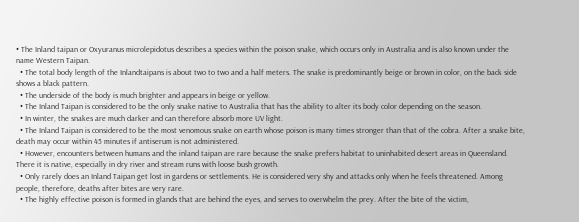• The Inland taipan or Oxyuranus microlepidotus describes a species within the poison snake, which occurs only in Australia and is also known under the name Western Taipan.
  • The total body length of the Inlandtaipans is about two to two and a half meters. The snake is predominantly beige or brown in color, on the back side shows a black pattern.
  • The underside of the body is much brighter and appears in beige or yellow.
  • The Inland Taipan is considered to be the only snake native to Australia that has the ability to alter its body color depending on the season.
  • In winter, the snakes are much darker and can therefore absorb more UV light.
  • The Inland Taipan is considered to be the most venomous snake on earth whose poison is many times stronger than that of the cobra. After a snake bite, death may occur within 45 minutes if antiserum is not administered.
  • However, encounters between humans and the inland taipan are rare because the snake prefers habitat to uninhabited desert areas in Queensland. There it is native, especially in dry river and stream runs with loose bush growth.
  • Only rarely does an Inland Taipan get lost in gardens or settlements. He is considered very shy and attacks only when he feels threatened. Among people, therefore, deaths after bites are very rare.
  • The highly effective poison is formed in glands that are behind the eyes, and serves to overwhelm the prey. After the bite of the victim,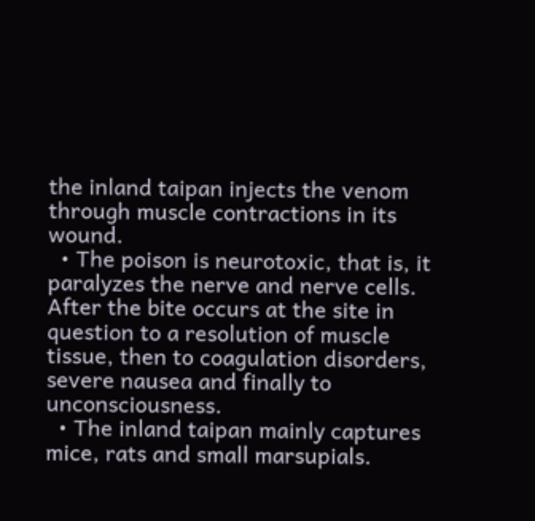the inland taipan injects the venom through muscle contractions in its wound.
  • The poison is neurotoxic, that is, it paralyzes the nerve and nerve cells. After the bite occurs at the site in question to a resolution of muscle tissue, then to coagulation disorders, severe nausea and finally to unconsciousness.
  • The inland taipan mainly captures mice, rats and small marsupials.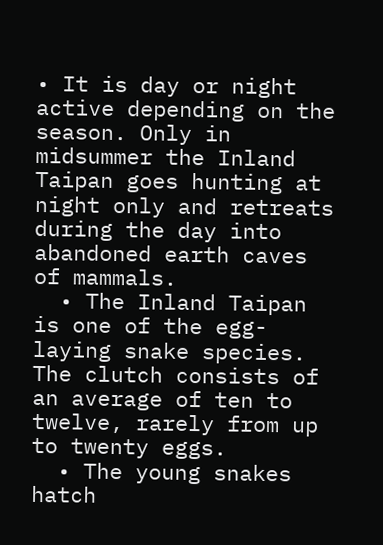• It is day or night active depending on the season. Only in midsummer the Inland Taipan goes hunting at night only and retreats during the day into abandoned earth caves of mammals.
  • The Inland Taipan is one of the egg-laying snake species. The clutch consists of an average of ten to twelve, rarely from up to twenty eggs.
  • The young snakes hatch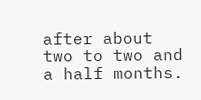after about two to two and a half months.